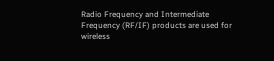Radio Frequency and Intermediate Frequency (RF/IF) products are used for wireless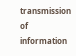transmission of information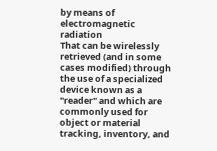by means of electromagnetic radiation
That can be wirelessly retrieved (and in some cases modified) through the use of a specialized device known as a "reader" and which are commonly used for object or material tracking, inventory, and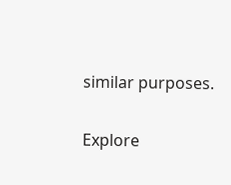similar purposes.

Explore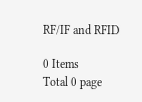RF/IF and RFID

0 Items
Total 0 page